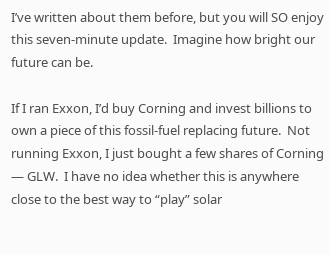I’ve written about them before, but you will SO enjoy this seven-minute update.  Imagine how bright our future can be.

If I ran Exxon, I’d buy Corning and invest billions to own a piece of this fossil-fuel replacing future.  Not running Exxon, I just bought a few shares of Corning  — GLW.  I have no idea whether this is anywhere close to the best way to “play” solar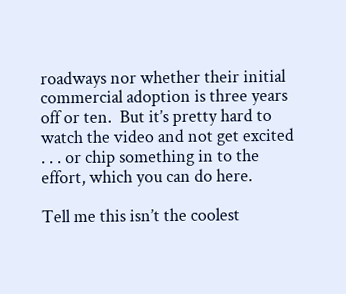roadways nor whether their initial commercial adoption is three years off or ten.  But it’s pretty hard to watch the video and not get excited . . . or chip something in to the effort, which you can do here.

Tell me this isn’t the coolest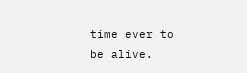time ever to be alive.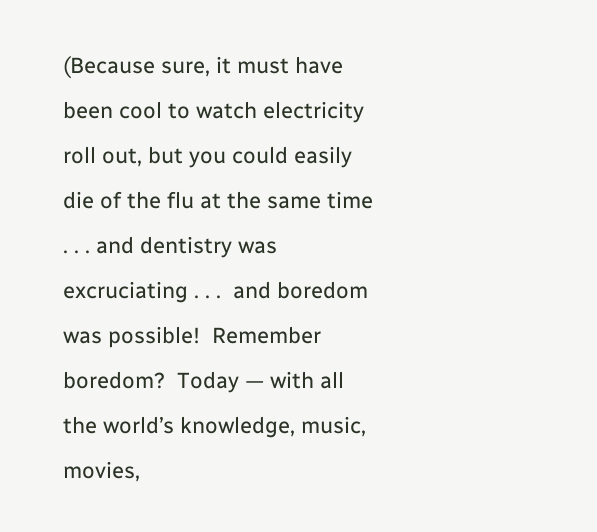(Because sure, it must have been cool to watch electricity roll out, but you could easily die of the flu at the same time . . . and dentistry was excruciating . . .  and boredom was possible!  Remember boredom?  Today — with all the world’s knowledge, music, movies,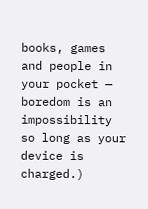books, games and people in your pocket — boredom is an impossibility so long as your device is charged.)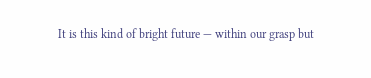It is this kind of bright future — within our grasp but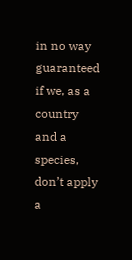in no way guaranteed if we, as a country and a species, don’t apply a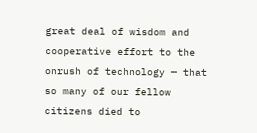great deal of wisdom and cooperative effort to the onrush of technology — that so many of our fellow citizens died to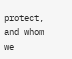protect, and whom we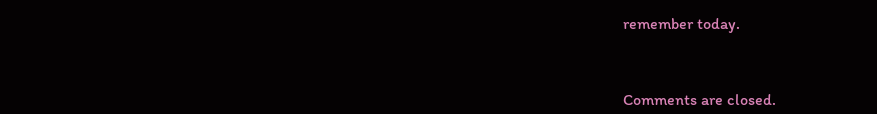remember today.



Comments are closed.